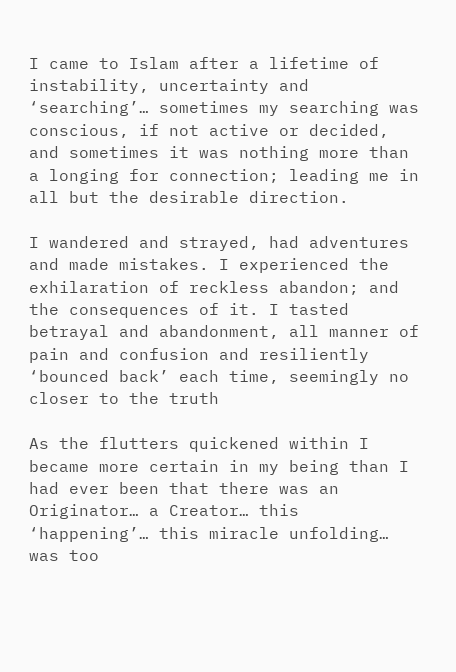I came to Islam after a lifetime of instability, uncertainty and ‘searching’… sometimes my searching was conscious, if not active or decided, and sometimes it was nothing more than a longing for connection; leading me in all but the desirable direction.

I wandered and strayed, had adventures and made mistakes. I experienced the exhilaration of reckless abandon; and the consequences of it. I tasted betrayal and abandonment, all manner of pain and confusion and resiliently ‘bounced back’ each time, seemingly no closer to the truth

As the flutters quickened within I became more certain in my being than I had ever been that there was an Originator… a Creator… this ‘happening’… this miracle unfolding… was too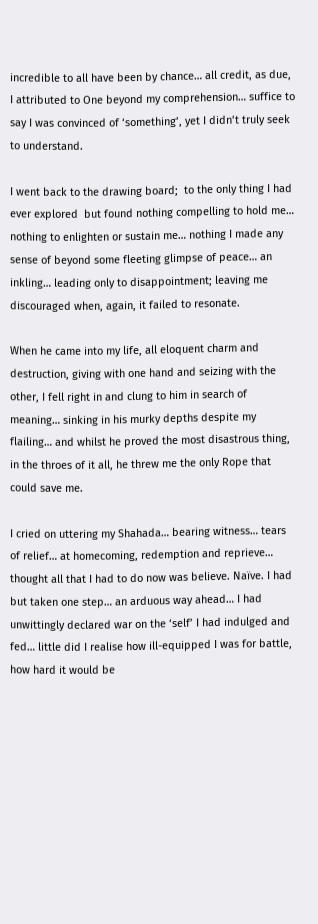incredible to all have been by chance… all credit, as due, I attributed to One beyond my comprehension… suffice to say I was convinced of ‘something’, yet I didn’t truly seek to understand.

I went back to the drawing board;  to the only thing I had ever explored  but found nothing compelling to hold me… nothing to enlighten or sustain me… nothing I made any sense of beyond some fleeting glimpse of peace… an inkling… leading only to disappointment; leaving me discouraged when, again, it failed to resonate.

When he came into my life, all eloquent charm and destruction, giving with one hand and seizing with the other, I fell right in and clung to him in search of meaning… sinking in his murky depths despite my flailing… and whilst he proved the most disastrous thing, in the throes of it all, he threw me the only Rope that could save me.

I cried on uttering my Shahada… bearing witness… tears of relief… at homecoming, redemption and reprieve… thought all that I had to do now was believe. Naïve. I had but taken one step… an arduous way ahead… I had unwittingly declared war on the ‘self’ I had indulged and fed… little did I realise how ill-equipped I was for battle, how hard it would be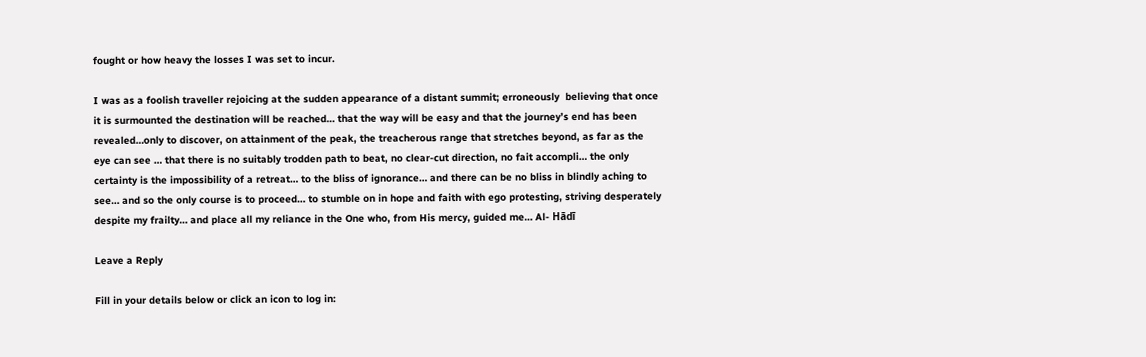fought or how heavy the losses I was set to incur.

I was as a foolish traveller rejoicing at the sudden appearance of a distant summit; erroneously  believing that once it is surmounted the destination will be reached… that the way will be easy and that the journey’s end has been revealed…only to discover, on attainment of the peak, the treacherous range that stretches beyond, as far as the eye can see … that there is no suitably trodden path to beat, no clear-cut direction, no fait accompli… the only certainty is the impossibility of a retreat… to the bliss of ignorance… and there can be no bliss in blindly aching to see… and so the only course is to proceed… to stumble on in hope and faith with ego protesting, striving desperately despite my frailty… and place all my reliance in the One who, from His mercy, guided me… Al- Hādī

Leave a Reply

Fill in your details below or click an icon to log in: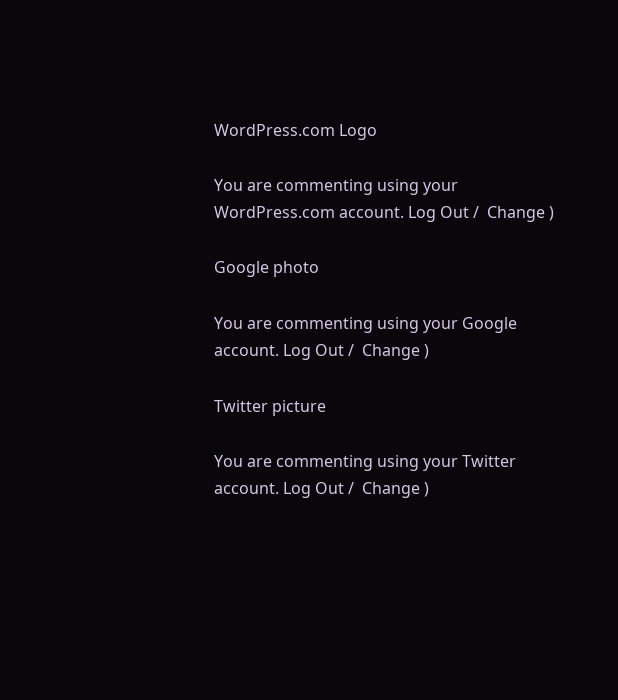WordPress.com Logo

You are commenting using your WordPress.com account. Log Out /  Change )

Google photo

You are commenting using your Google account. Log Out /  Change )

Twitter picture

You are commenting using your Twitter account. Log Out /  Change )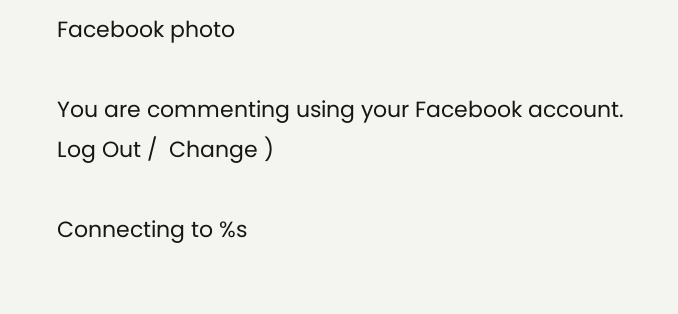Facebook photo

You are commenting using your Facebook account. Log Out /  Change )

Connecting to %s